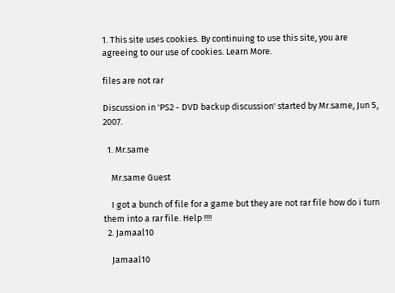1. This site uses cookies. By continuing to use this site, you are agreeing to our use of cookies. Learn More.

files are not rar

Discussion in 'PS2 - DVD backup discussion' started by Mr.same, Jun 5, 2007.

  1. Mr.same

    Mr.same Guest

    I got a bunch of file for a game but they are not rar file how do i turn them into a rar file. Help !!!!
  2. Jamaal10

    Jamaal10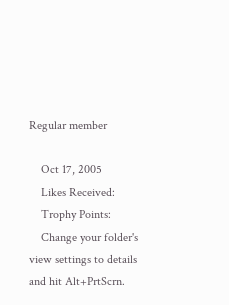Regular member

    Oct 17, 2005
    Likes Received:
    Trophy Points:
    Change your folder's view settings to details and hit Alt+PrtScrn.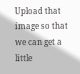Upload that image so that we can get a little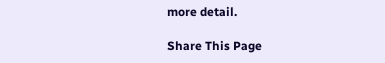more detail.

Share This Page